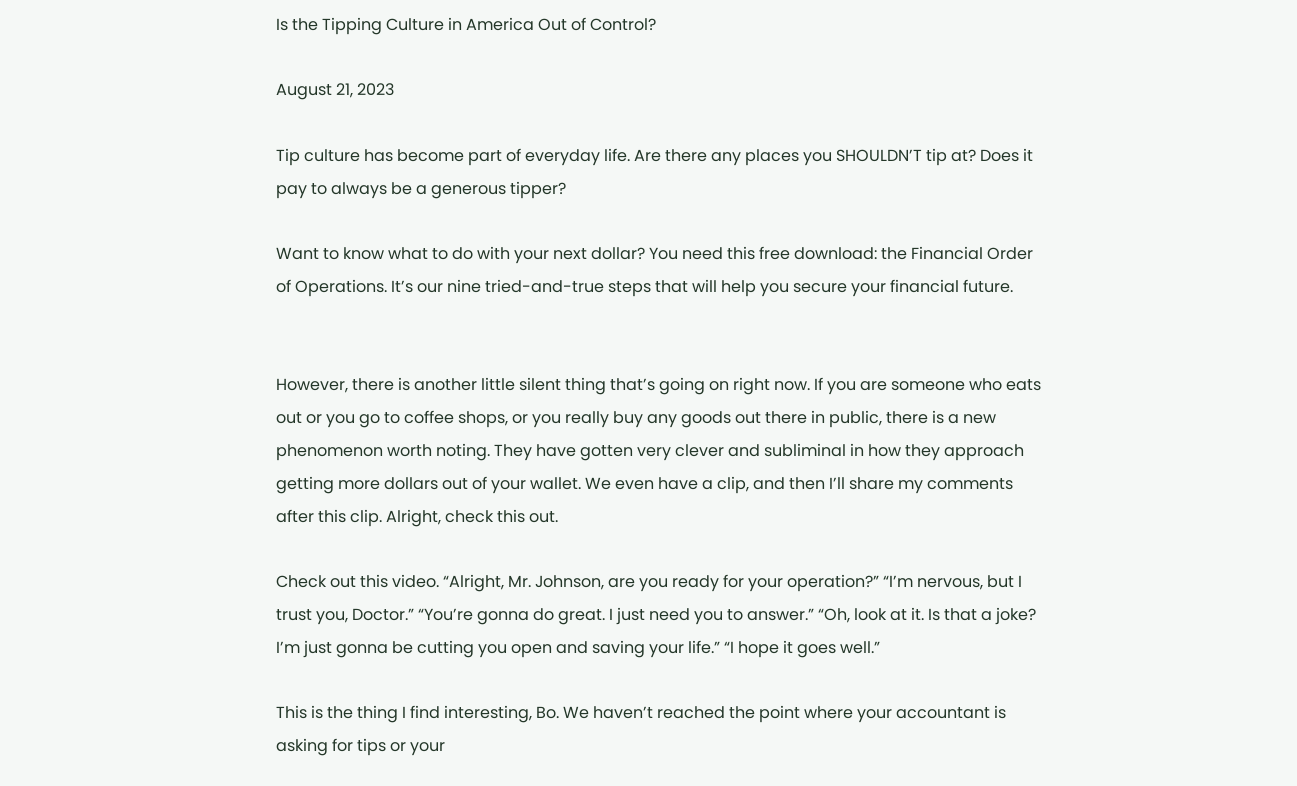Is the Tipping Culture in America Out of Control?

August 21, 2023

Tip culture has become part of everyday life. Are there any places you SHOULDN’T tip at? Does it pay to always be a generous tipper?

Want to know what to do with your next dollar? You need this free download: the Financial Order of Operations. It’s our nine tried-and-true steps that will help you secure your financial future.


However, there is another little silent thing that’s going on right now. If you are someone who eats out or you go to coffee shops, or you really buy any goods out there in public, there is a new phenomenon worth noting. They have gotten very clever and subliminal in how they approach getting more dollars out of your wallet. We even have a clip, and then I’ll share my comments after this clip. Alright, check this out.

Check out this video. “Alright, Mr. Johnson, are you ready for your operation?” “I’m nervous, but I trust you, Doctor.” “You’re gonna do great. I just need you to answer.” “Oh, look at it. Is that a joke? I’m just gonna be cutting you open and saving your life.” “I hope it goes well.”

This is the thing I find interesting, Bo. We haven’t reached the point where your accountant is asking for tips or your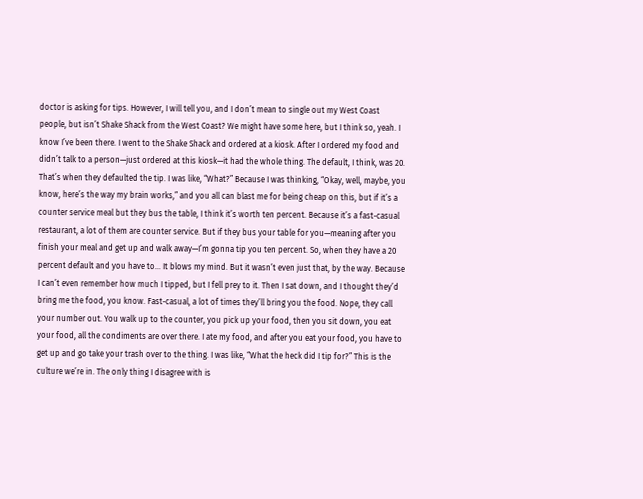doctor is asking for tips. However, I will tell you, and I don’t mean to single out my West Coast people, but isn’t Shake Shack from the West Coast? We might have some here, but I think so, yeah. I know I’ve been there. I went to the Shake Shack and ordered at a kiosk. After I ordered my food and didn’t talk to a person—just ordered at this kiosk—it had the whole thing. The default, I think, was 20. That’s when they defaulted the tip. I was like, “What?” Because I was thinking, “Okay, well, maybe, you know, here’s the way my brain works,” and you all can blast me for being cheap on this, but if it’s a counter service meal but they bus the table, I think it’s worth ten percent. Because it’s a fast-casual restaurant, a lot of them are counter service. But if they bus your table for you—meaning after you finish your meal and get up and walk away—I’m gonna tip you ten percent. So, when they have a 20 percent default and you have to… It blows my mind. But it wasn’t even just that, by the way. Because I can’t even remember how much I tipped, but I fell prey to it. Then I sat down, and I thought they’d bring me the food, you know. Fast-casual, a lot of times they’ll bring you the food. Nope, they call your number out. You walk up to the counter, you pick up your food, then you sit down, you eat your food, all the condiments are over there. I ate my food, and after you eat your food, you have to get up and go take your trash over to the thing. I was like, “What the heck did I tip for?” This is the culture we’re in. The only thing I disagree with is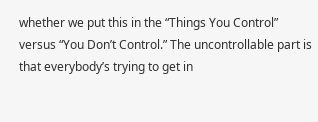whether we put this in the “Things You Control” versus “You Don’t Control.” The uncontrollable part is that everybody’s trying to get in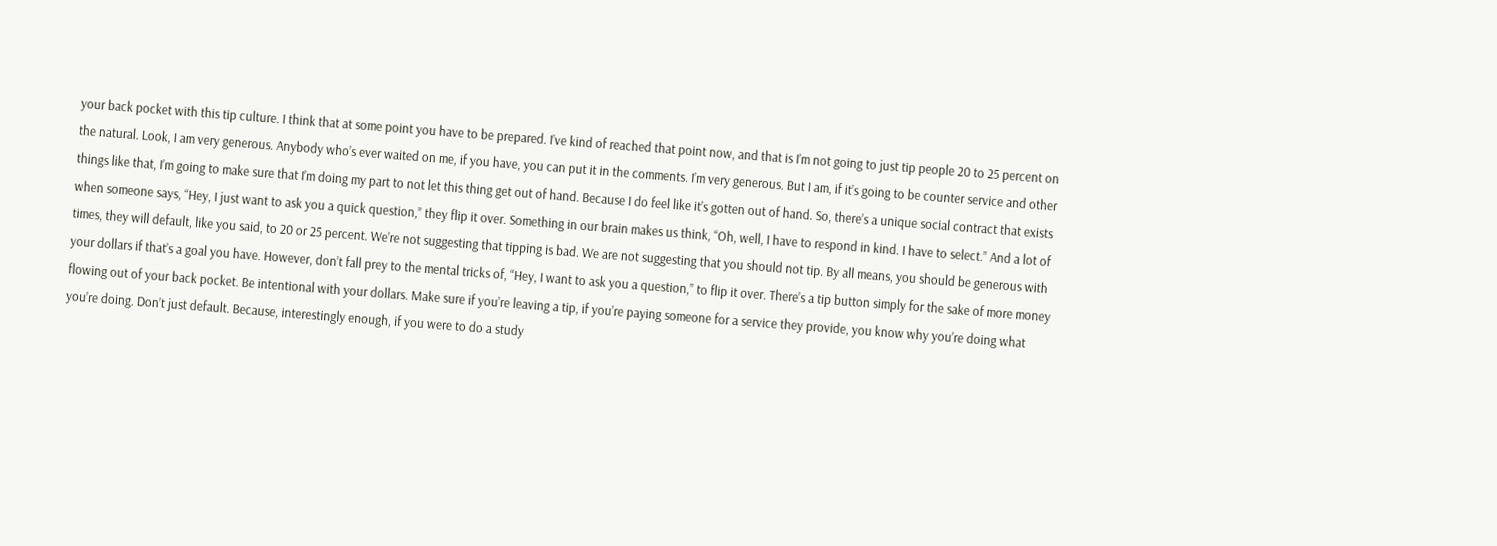your back pocket with this tip culture. I think that at some point you have to be prepared. I’ve kind of reached that point now, and that is I’m not going to just tip people 20 to 25 percent on the natural. Look, I am very generous. Anybody who’s ever waited on me, if you have, you can put it in the comments. I’m very generous. But I am, if it’s going to be counter service and other things like that, I’m going to make sure that I’m doing my part to not let this thing get out of hand. Because I do feel like it’s gotten out of hand. So, there’s a unique social contract that exists when someone says, “Hey, I just want to ask you a quick question,” they flip it over. Something in our brain makes us think, “Oh, well, I have to respond in kind. I have to select.” And a lot of times, they will default, like you said, to 20 or 25 percent. We’re not suggesting that tipping is bad. We are not suggesting that you should not tip. By all means, you should be generous with your dollars if that’s a goal you have. However, don’t fall prey to the mental tricks of, “Hey, I want to ask you a question,” to flip it over. There’s a tip button simply for the sake of more money flowing out of your back pocket. Be intentional with your dollars. Make sure if you’re leaving a tip, if you’re paying someone for a service they provide, you know why you’re doing what you’re doing. Don’t just default. Because, interestingly enough, if you were to do a study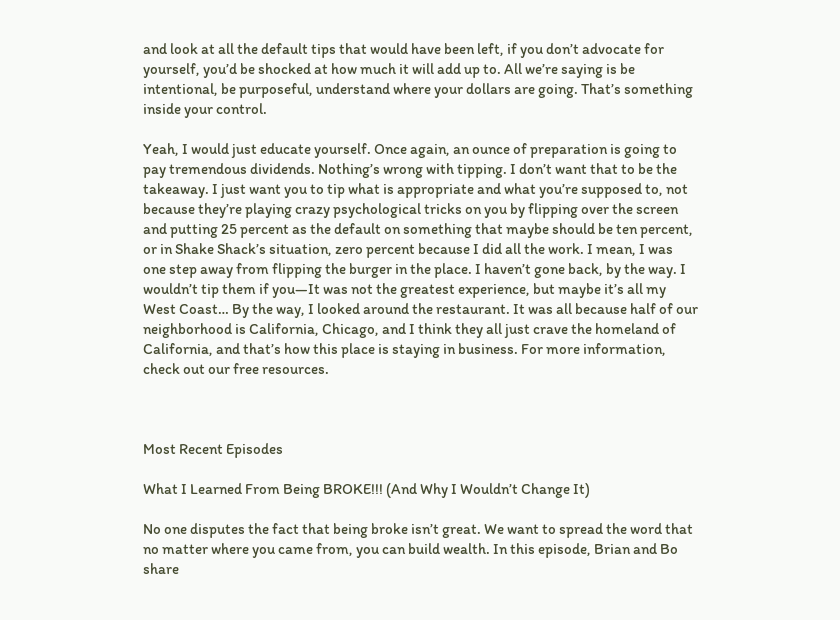and look at all the default tips that would have been left, if you don’t advocate for yourself, you’d be shocked at how much it will add up to. All we’re saying is be intentional, be purposeful, understand where your dollars are going. That’s something inside your control.

Yeah, I would just educate yourself. Once again, an ounce of preparation is going to pay tremendous dividends. Nothing’s wrong with tipping. I don’t want that to be the takeaway. I just want you to tip what is appropriate and what you’re supposed to, not because they’re playing crazy psychological tricks on you by flipping over the screen and putting 25 percent as the default on something that maybe should be ten percent, or in Shake Shack’s situation, zero percent because I did all the work. I mean, I was one step away from flipping the burger in the place. I haven’t gone back, by the way. I wouldn’t tip them if you—It was not the greatest experience, but maybe it’s all my West Coast… By the way, I looked around the restaurant. It was all because half of our neighborhood is California, Chicago, and I think they all just crave the homeland of California, and that’s how this place is staying in business. For more information, check out our free resources.



Most Recent Episodes

What I Learned From Being BROKE!!! (And Why I Wouldn’t Change It)

No one disputes the fact that being broke isn’t great. We want to spread the word that no matter where you came from, you can build wealth. In this episode, Brian and Bo share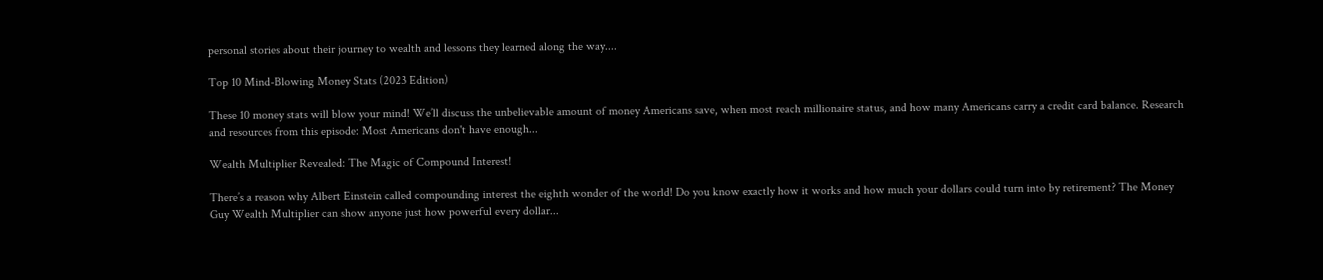personal stories about their journey to wealth and lessons they learned along the way....

Top 10 Mind-Blowing Money Stats (2023 Edition)

These 10 money stats will blow your mind! We’ll discuss the unbelievable amount of money Americans save, when most reach millionaire status, and how many Americans carry a credit card balance. Research and resources from this episode: Most Americans don't have enough...

Wealth Multiplier Revealed: The Magic of Compound Interest!

There’s a reason why Albert Einstein called compounding interest the eighth wonder of the world! Do you know exactly how it works and how much your dollars could turn into by retirement? The Money Guy Wealth Multiplier can show anyone just how powerful every dollar...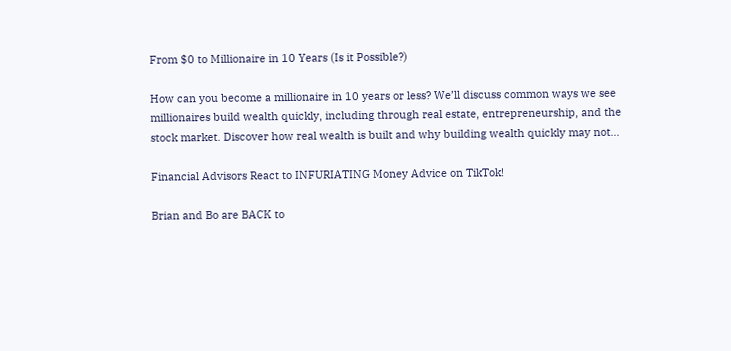From $0 to Millionaire in 10 Years (Is it Possible?)

How can you become a millionaire in 10 years or less? We’ll discuss common ways we see millionaires build wealth quickly, including through real estate, entrepreneurship, and the stock market. Discover how real wealth is built and why building wealth quickly may not...

Financial Advisors React to INFURIATING Money Advice on TikTok!

Brian and Bo are BACK to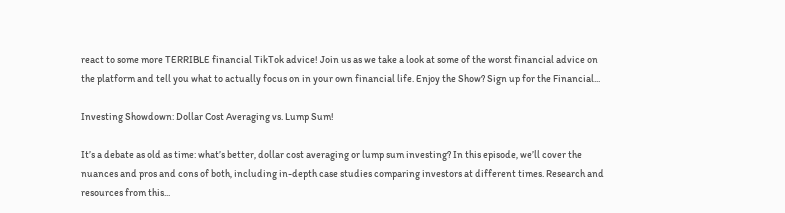react to some more TERRIBLE financial TikTok advice! Join us as we take a look at some of the worst financial advice on the platform and tell you what to actually focus on in your own financial life. Enjoy the Show? Sign up for the Financial...

Investing Showdown: Dollar Cost Averaging vs. Lump Sum!

It’s a debate as old as time: what’s better, dollar cost averaging or lump sum investing? In this episode, we’ll cover the nuances and pros and cons of both, including in-depth case studies comparing investors at different times. Research and resources from this...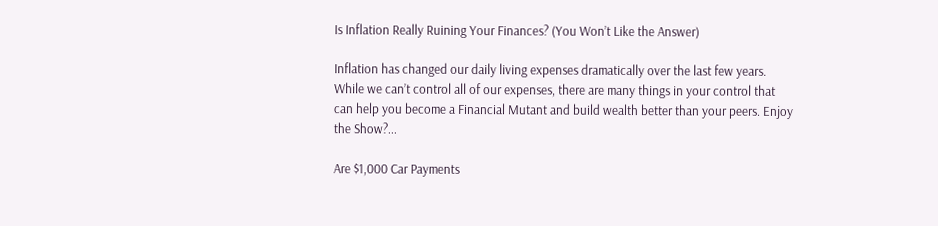Is Inflation Really Ruining Your Finances? (You Won’t Like the Answer)

Inflation has changed our daily living expenses dramatically over the last few years. While we can’t control all of our expenses, there are many things in your control that can help you become a Financial Mutant and build wealth better than your peers. Enjoy the Show?...

Are $1,000 Car Payments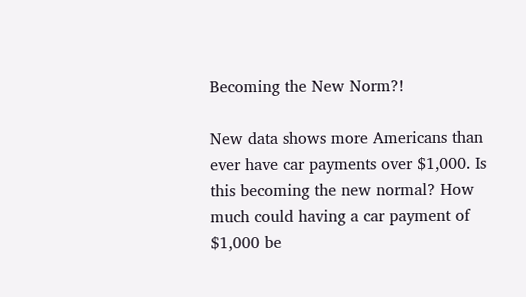Becoming the New Norm?!

New data shows more Americans than ever have car payments over $1,000. Is this becoming the new normal? How much could having a car payment of $1,000 be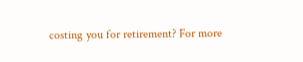costing you for retirement? For more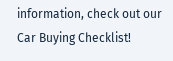information, check out our Car Buying Checklist!